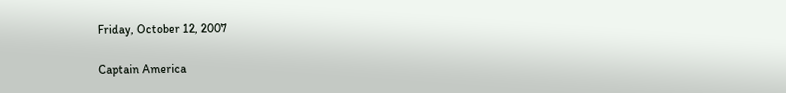Friday, October 12, 2007

Captain America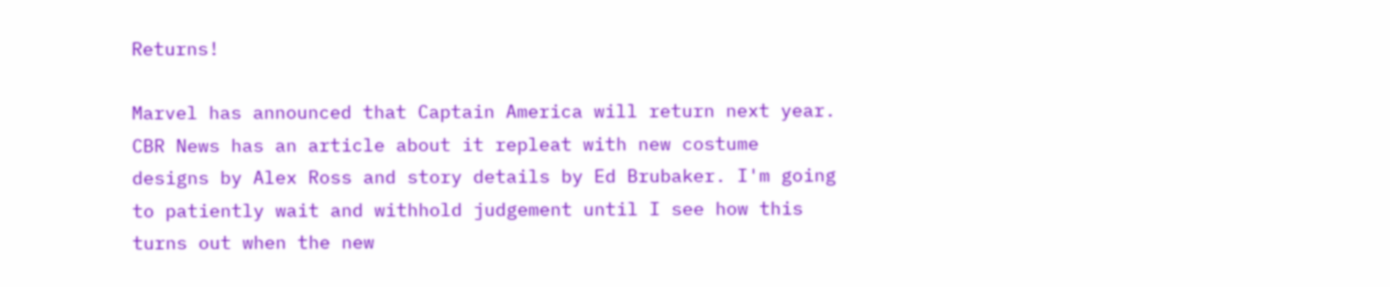Returns!

Marvel has announced that Captain America will return next year. CBR News has an article about it repleat with new costume designs by Alex Ross and story details by Ed Brubaker. I'm going to patiently wait and withhold judgement until I see how this turns out when the new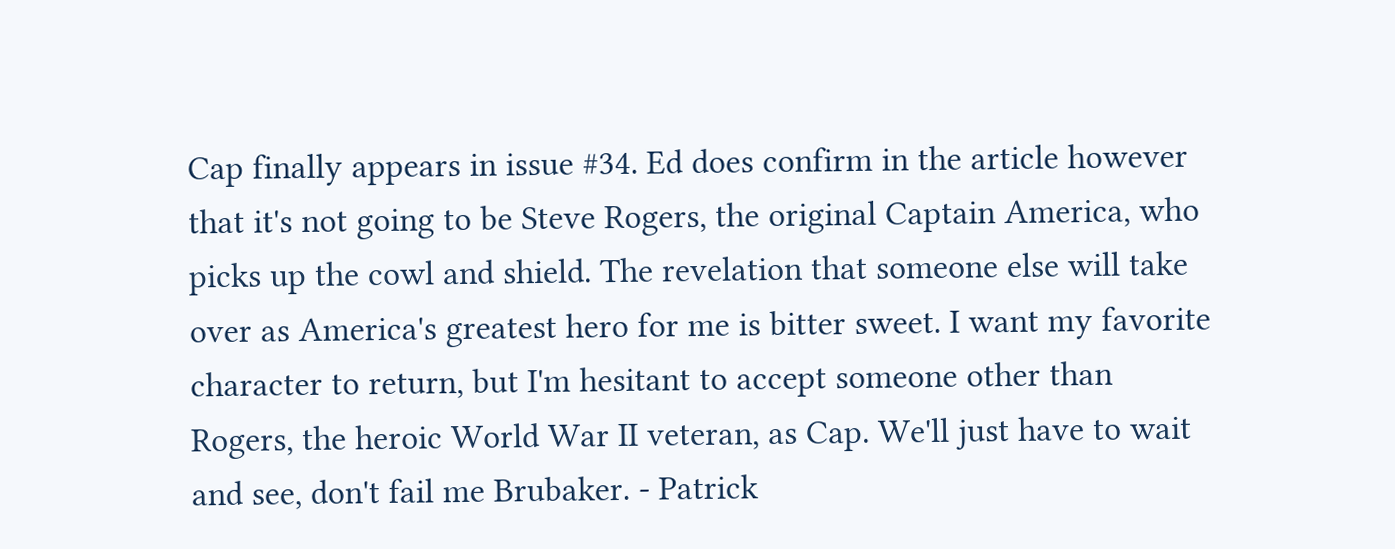Cap finally appears in issue #34. Ed does confirm in the article however that it's not going to be Steve Rogers, the original Captain America, who picks up the cowl and shield. The revelation that someone else will take over as America's greatest hero for me is bitter sweet. I want my favorite character to return, but I'm hesitant to accept someone other than Rogers, the heroic World War II veteran, as Cap. We'll just have to wait and see, don't fail me Brubaker. - Patrick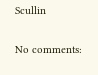Scullin

No comments: